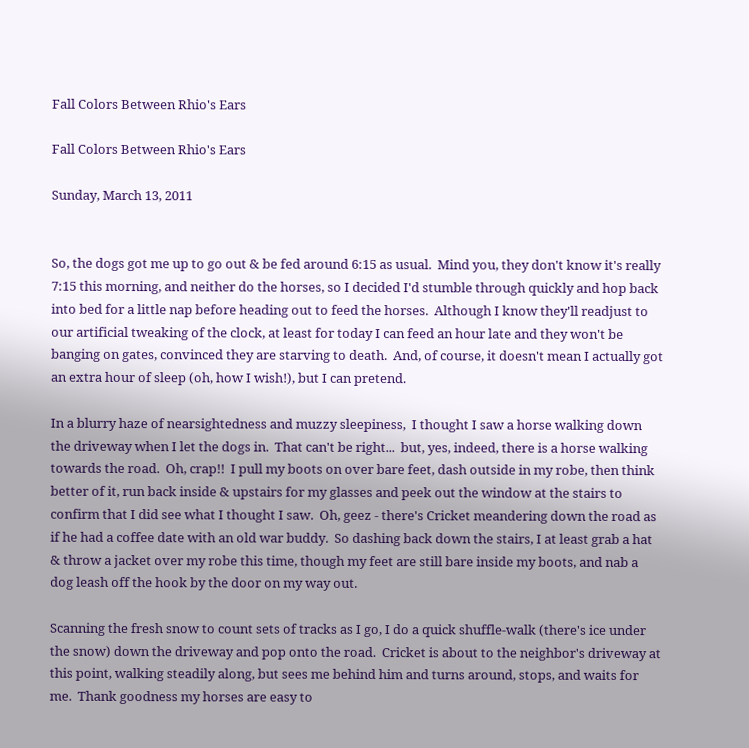Fall Colors Between Rhio's Ears

Fall Colors Between Rhio's Ears

Sunday, March 13, 2011


So, the dogs got me up to go out & be fed around 6:15 as usual.  Mind you, they don't know it's really 7:15 this morning, and neither do the horses, so I decided I'd stumble through quickly and hop back into bed for a little nap before heading out to feed the horses.  Although I know they'll readjust to our artificial tweaking of the clock, at least for today I can feed an hour late and they won't be banging on gates, convinced they are starving to death.  And, of course, it doesn't mean I actually got an extra hour of sleep (oh, how I wish!), but I can pretend.

In a blurry haze of nearsightedness and muzzy sleepiness,  I thought I saw a horse walking down the driveway when I let the dogs in.  That can't be right...  but, yes, indeed, there is a horse walking towards the road.  Oh, crap!!  I pull my boots on over bare feet, dash outside in my robe, then think better of it, run back inside & upstairs for my glasses and peek out the window at the stairs to confirm that I did see what I thought I saw.  Oh, geez - there's Cricket meandering down the road as if he had a coffee date with an old war buddy.  So dashing back down the stairs, I at least grab a hat & throw a jacket over my robe this time, though my feet are still bare inside my boots, and nab a dog leash off the hook by the door on my way out.

Scanning the fresh snow to count sets of tracks as I go, I do a quick shuffle-walk (there's ice under the snow) down the driveway and pop onto the road.  Cricket is about to the neighbor's driveway at this point, walking steadily along, but sees me behind him and turns around, stops, and waits for me.  Thank goodness my horses are easy to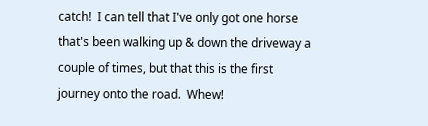catch!  I can tell that I've only got one horse that's been walking up & down the driveway a couple of times, but that this is the first journey onto the road.  Whew!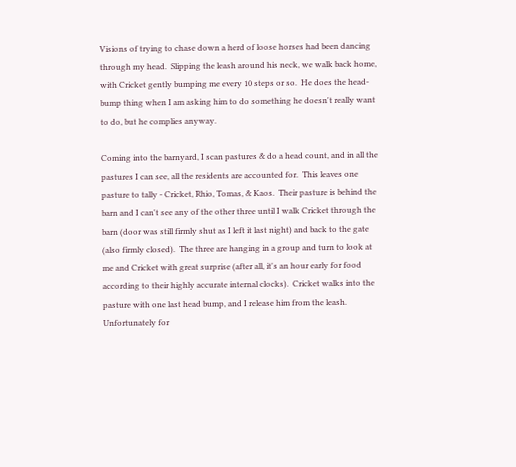Visions of trying to chase down a herd of loose horses had been dancing through my head.  Slipping the leash around his neck, we walk back home, with Cricket gently bumping me every 10 steps or so.  He does the head-bump thing when I am asking him to do something he doesn't really want to do, but he complies anyway.

Coming into the barnyard, I scan pastures & do a head count, and in all the pastures I can see, all the residents are accounted for.  This leaves one pasture to tally - Cricket, Rhio, Tomas, & Kaos.  Their pasture is behind the barn and I can't see any of the other three until I walk Cricket through the barn (door was still firmly shut as I left it last night) and back to the gate (also firmly closed).  The three are hanging in a group and turn to look at me and Cricket with great surprise (after all, it's an hour early for food according to their highly accurate internal clocks).  Cricket walks into the pasture with one last head bump, and I release him from the leash.  Unfortunately for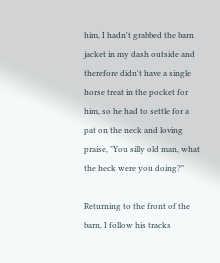him, I hadn't grabbed the barn jacket in my dash outside and therefore didn't have a single horse treat in the pocket for him, so he had to settle for a pat on the neck and loving praise, "You silly old man, what the heck were you doing?"

Returning to the front of the barn, I follow his tracks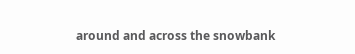around and across the snowbank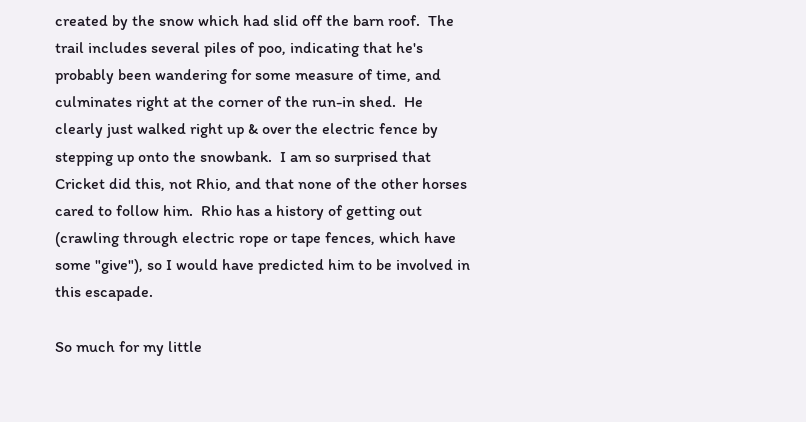created by the snow which had slid off the barn roof.  The trail includes several piles of poo, indicating that he's probably been wandering for some measure of time, and culminates right at the corner of the run-in shed.  He clearly just walked right up & over the electric fence by stepping up onto the snowbank.  I am so surprised that Cricket did this, not Rhio, and that none of the other horses cared to follow him.  Rhio has a history of getting out (crawling through electric rope or tape fences, which have some "give"), so I would have predicted him to be involved in this escapade.

So much for my little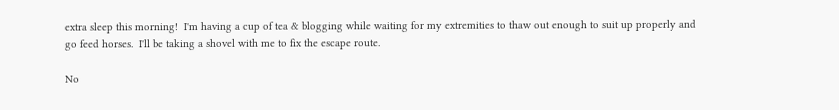extra sleep this morning!  I'm having a cup of tea & blogging while waiting for my extremities to thaw out enough to suit up properly and go feed horses.  I'll be taking a shovel with me to fix the escape route.

No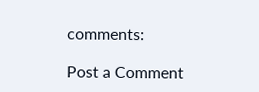comments:

Post a Comment